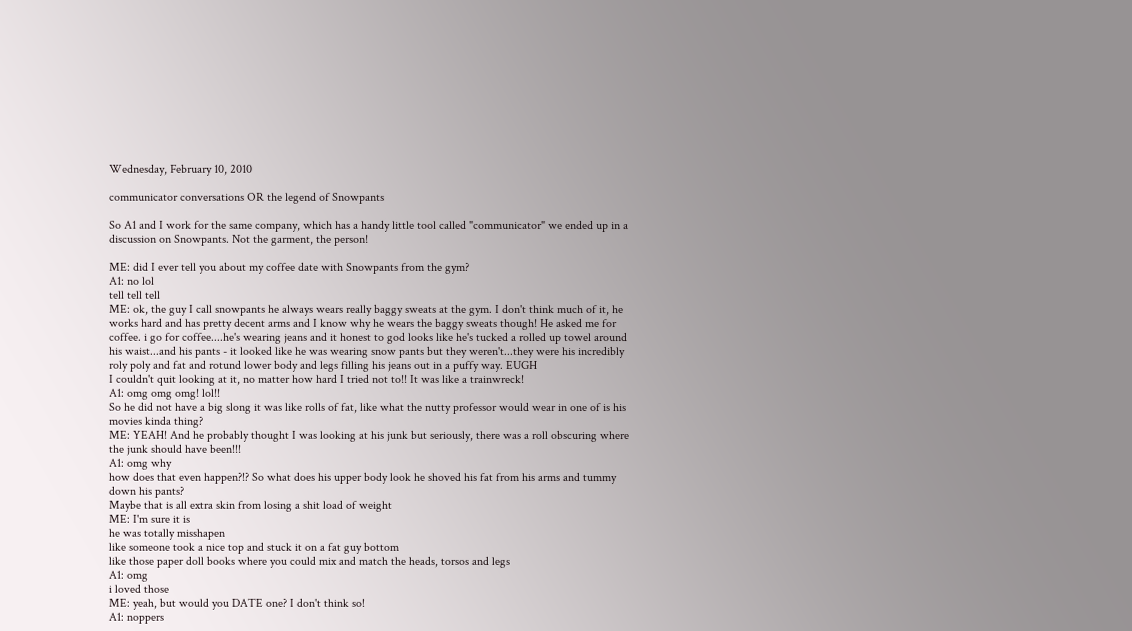Wednesday, February 10, 2010

communicator conversations OR the legend of Snowpants

So A1 and I work for the same company, which has a handy little tool called "communicator" we ended up in a discussion on Snowpants. Not the garment, the person!

ME: did I ever tell you about my coffee date with Snowpants from the gym?
A1: no lol
tell tell tell
ME: ok, the guy I call snowpants he always wears really baggy sweats at the gym. I don't think much of it, he works hard and has pretty decent arms and I know why he wears the baggy sweats though! He asked me for coffee. i go for coffee....he's wearing jeans and it honest to god looks like he's tucked a rolled up towel around his waist...and his pants - it looked like he was wearing snow pants but they weren't...they were his incredibly roly poly and fat and rotund lower body and legs filling his jeans out in a puffy way. EUGH
I couldn't quit looking at it, no matter how hard I tried not to!! It was like a trainwreck!
A1: omg omg omg! lol!!
So he did not have a big slong it was like rolls of fat, like what the nutty professor would wear in one of is his movies kinda thing?
ME: YEAH! And he probably thought I was looking at his junk but seriously, there was a roll obscuring where the junk should have been!!!
A1: omg why
how does that even happen?!? So what does his upper body look he shoved his fat from his arms and tummy down his pants?
Maybe that is all extra skin from losing a shit load of weight
ME: I'm sure it is
he was totally misshapen
like someone took a nice top and stuck it on a fat guy bottom
like those paper doll books where you could mix and match the heads, torsos and legs
A1: omg
i loved those
ME: yeah, but would you DATE one? I don't think so!
A1: noppers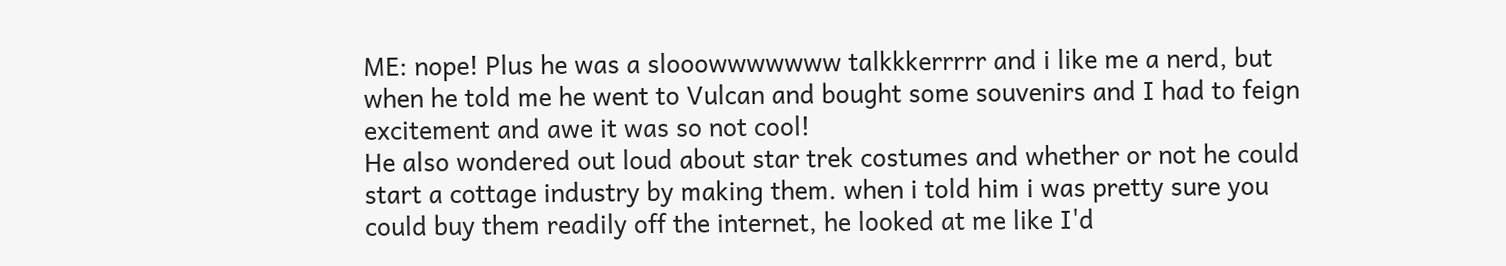ME: nope! Plus he was a slooowwwwwww talkkkerrrrr and i like me a nerd, but when he told me he went to Vulcan and bought some souvenirs and I had to feign excitement and awe it was so not cool!
He also wondered out loud about star trek costumes and whether or not he could start a cottage industry by making them. when i told him i was pretty sure you could buy them readily off the internet, he looked at me like I'd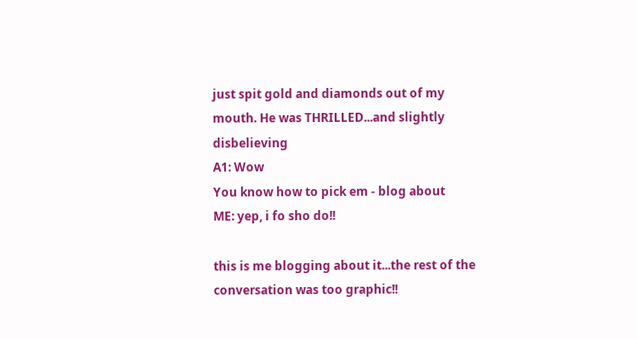just spit gold and diamonds out of my mouth. He was THRILLED...and slightly disbelieving
A1: Wow
You know how to pick em - blog about
ME: yep, i fo sho do!!

this is me blogging about it...the rest of the conversation was too graphic!!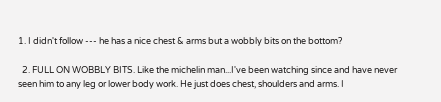1. I didn't follow --- he has a nice chest & arms but a wobbly bits on the bottom?

  2. FULL ON WOBBLY BITS. Like the michelin man...I've been watching since and have never seen him to any leg or lower body work. He just does chest, shoulders and arms. I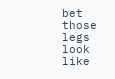bet those legs look like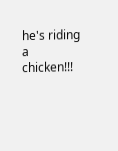he's riding a chicken!!!